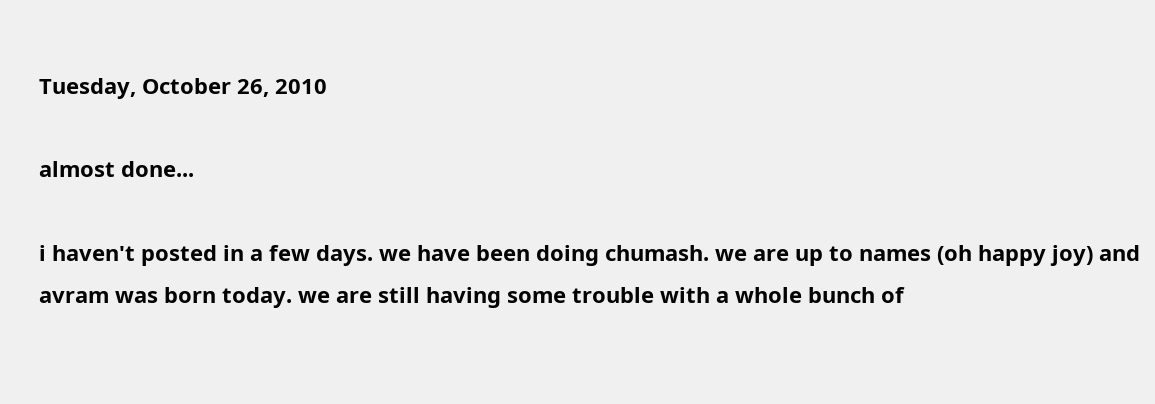Tuesday, October 26, 2010

almost done...

i haven't posted in a few days. we have been doing chumash. we are up to names (oh happy joy) and avram was born today. we are still having some trouble with a whole bunch of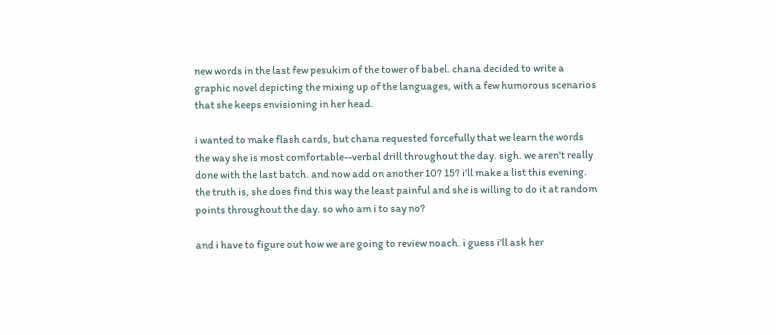new words in the last few pesukim of the tower of babel. chana decided to write a graphic novel depicting the mixing up of the languages, with a few humorous scenarios that she keeps envisioning in her head.

i wanted to make flash cards, but chana requested forcefully that we learn the words the way she is most comfortable--verbal drill throughout the day. sigh. we aren't really done with the last batch. and now add on another 10? 15? i'll make a list this evening. the truth is, she does find this way the least painful and she is willing to do it at random points throughout the day. so who am i to say no?

and i have to figure out how we are going to review noach. i guess i'll ask her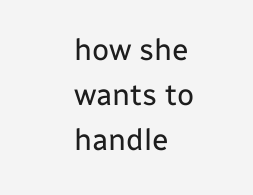how she wants to handle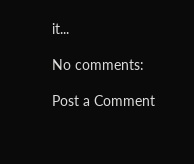it...

No comments:

Post a Comment